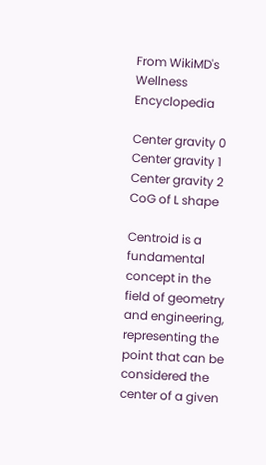From WikiMD's Wellness Encyclopedia

Center gravity 0
Center gravity 1
Center gravity 2
CoG of L shape

Centroid is a fundamental concept in the field of geometry and engineering, representing the point that can be considered the center of a given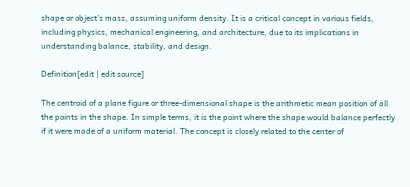shape or object's mass, assuming uniform density. It is a critical concept in various fields, including physics, mechanical engineering, and architecture, due to its implications in understanding balance, stability, and design.

Definition[edit | edit source]

The centroid of a plane figure or three-dimensional shape is the arithmetic mean position of all the points in the shape. In simple terms, it is the point where the shape would balance perfectly if it were made of a uniform material. The concept is closely related to the center of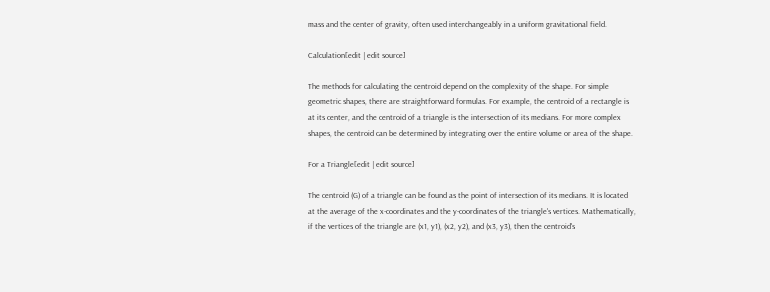mass and the center of gravity, often used interchangeably in a uniform gravitational field.

Calculation[edit | edit source]

The methods for calculating the centroid depend on the complexity of the shape. For simple geometric shapes, there are straightforward formulas. For example, the centroid of a rectangle is at its center, and the centroid of a triangle is the intersection of its medians. For more complex shapes, the centroid can be determined by integrating over the entire volume or area of the shape.

For a Triangle[edit | edit source]

The centroid (G) of a triangle can be found as the point of intersection of its medians. It is located at the average of the x-coordinates and the y-coordinates of the triangle's vertices. Mathematically, if the vertices of the triangle are (x1, y1), (x2, y2), and (x3, y3), then the centroid's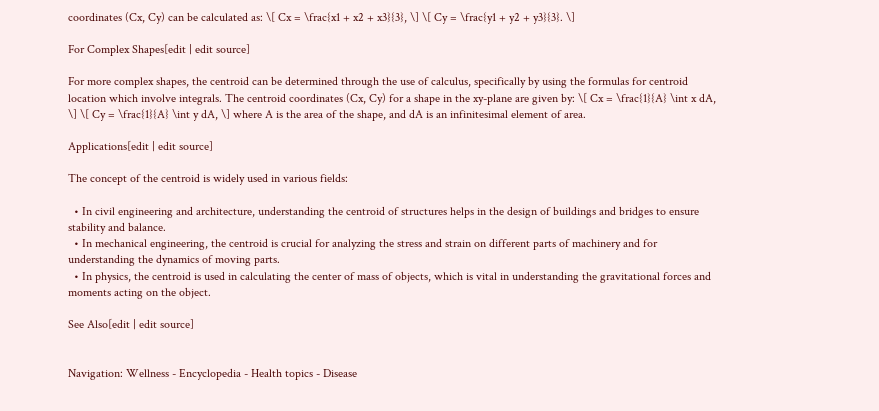coordinates (Cx, Cy) can be calculated as: \[ Cx = \frac{x1 + x2 + x3}{3}, \] \[ Cy = \frac{y1 + y2 + y3}{3}. \]

For Complex Shapes[edit | edit source]

For more complex shapes, the centroid can be determined through the use of calculus, specifically by using the formulas for centroid location which involve integrals. The centroid coordinates (Cx, Cy) for a shape in the xy-plane are given by: \[ Cx = \frac{1}{A} \int x dA, \] \[ Cy = \frac{1}{A} \int y dA, \] where A is the area of the shape, and dA is an infinitesimal element of area.

Applications[edit | edit source]

The concept of the centroid is widely used in various fields:

  • In civil engineering and architecture, understanding the centroid of structures helps in the design of buildings and bridges to ensure stability and balance.
  • In mechanical engineering, the centroid is crucial for analyzing the stress and strain on different parts of machinery and for understanding the dynamics of moving parts.
  • In physics, the centroid is used in calculating the center of mass of objects, which is vital in understanding the gravitational forces and moments acting on the object.

See Also[edit | edit source]


Navigation: Wellness - Encyclopedia - Health topics - Disease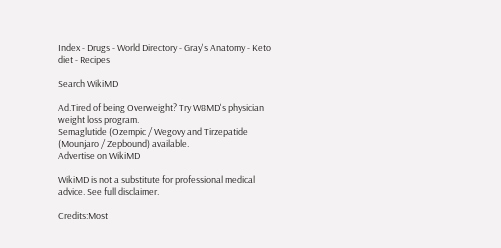Index - Drugs - World Directory - Gray's Anatomy - Keto diet - Recipes

Search WikiMD

Ad.Tired of being Overweight? Try W8MD's physician weight loss program.
Semaglutide (Ozempic / Wegovy and Tirzepatide (Mounjaro / Zepbound) available.
Advertise on WikiMD

WikiMD is not a substitute for professional medical advice. See full disclaimer.

Credits:Most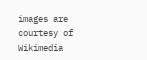images are courtesy of Wikimedia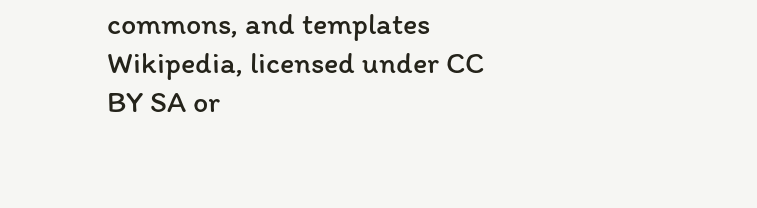commons, and templates Wikipedia, licensed under CC BY SA or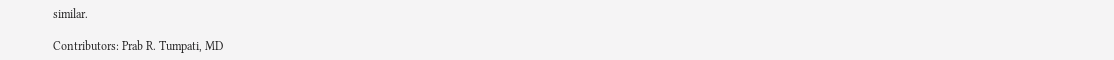similar.

Contributors: Prab R. Tumpati, MD